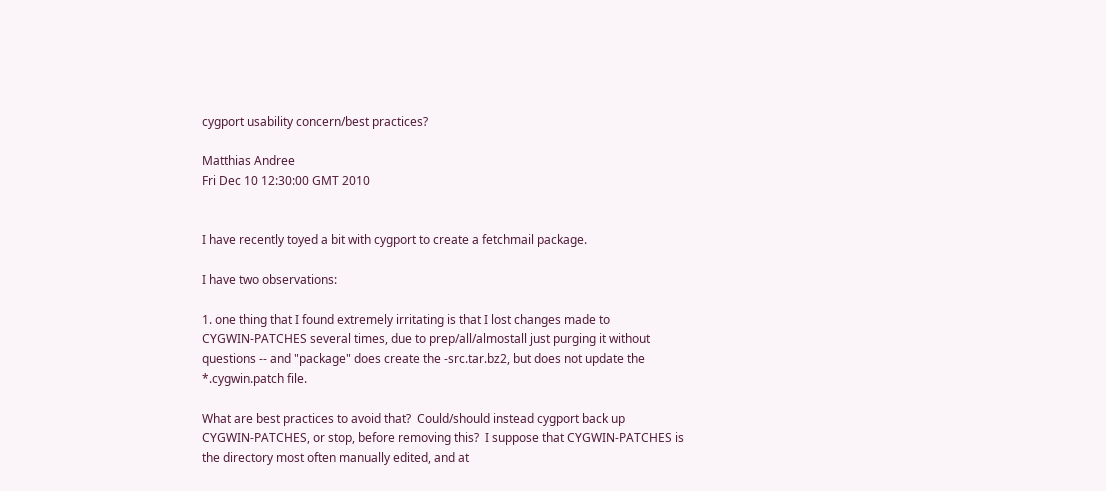cygport usability concern/best practices?

Matthias Andree
Fri Dec 10 12:30:00 GMT 2010


I have recently toyed a bit with cygport to create a fetchmail package.

I have two observations:

1. one thing that I found extremely irritating is that I lost changes made to
CYGWIN-PATCHES several times, due to prep/all/almostall just purging it without
questions -- and "package" does create the -src.tar.bz2, but does not update the
*.cygwin.patch file.

What are best practices to avoid that?  Could/should instead cygport back up
CYGWIN-PATCHES, or stop, before removing this?  I suppose that CYGWIN-PATCHES is
the directory most often manually edited, and at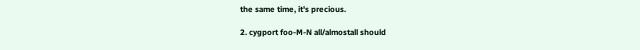the same time, it's precious.

2. cygport foo-M-N all/almostall should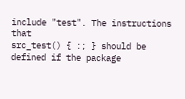include "test". The instructions that
src_test() { :; } should be defined if the package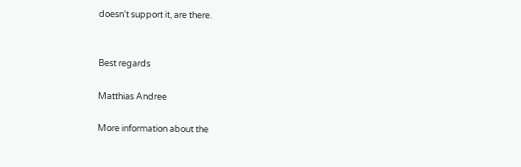doesn't support it, are there.


Best regards

Matthias Andree

More information about the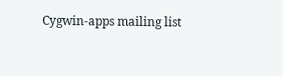Cygwin-apps mailing list